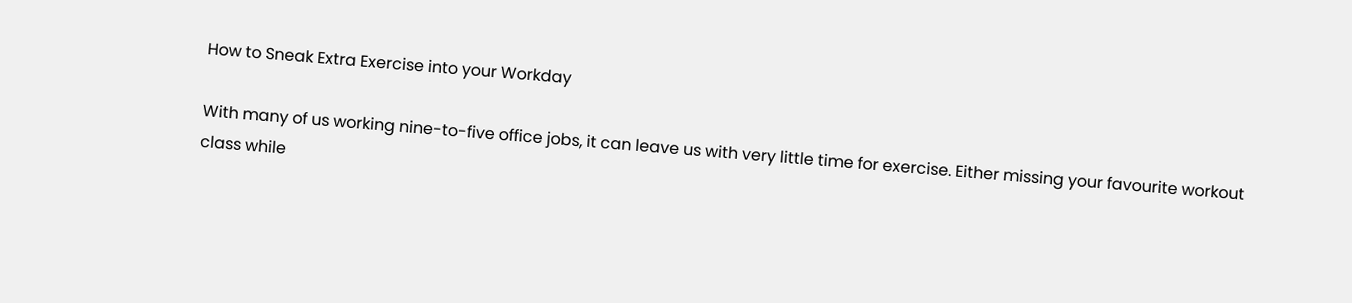How to Sneak Extra Exercise into your Workday

With many of us working nine-to-five office jobs, it can leave us with very little time for exercise. Either missing your favourite workout class while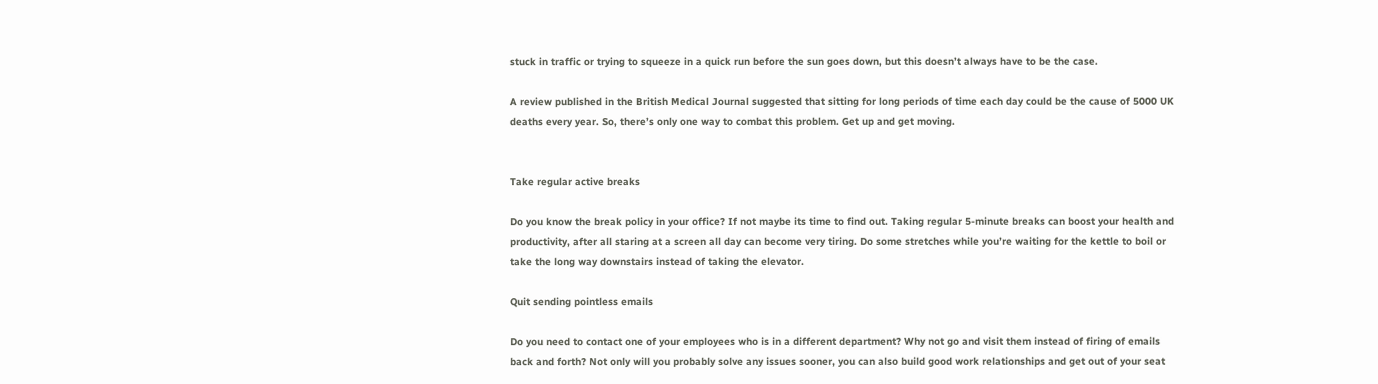stuck in traffic or trying to squeeze in a quick run before the sun goes down, but this doesn’t always have to be the case.

A review published in the British Medical Journal suggested that sitting for long periods of time each day could be the cause of 5000 UK deaths every year. So, there’s only one way to combat this problem. Get up and get moving.


Take regular active breaks

Do you know the break policy in your office? If not maybe its time to find out. Taking regular 5-minute breaks can boost your health and productivity, after all staring at a screen all day can become very tiring. Do some stretches while you’re waiting for the kettle to boil or take the long way downstairs instead of taking the elevator.

Quit sending pointless emails

Do you need to contact one of your employees who is in a different department? Why not go and visit them instead of firing of emails back and forth? Not only will you probably solve any issues sooner, you can also build good work relationships and get out of your seat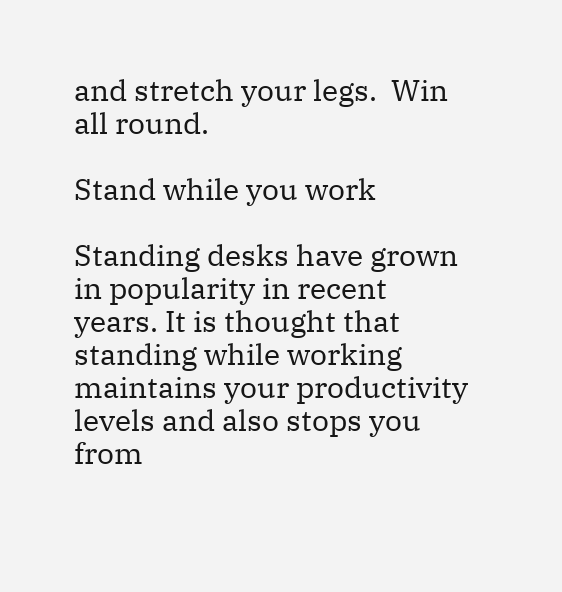and stretch your legs.  Win all round.

Stand while you work

Standing desks have grown in popularity in recent years. It is thought that standing while working maintains your productivity levels and also stops you from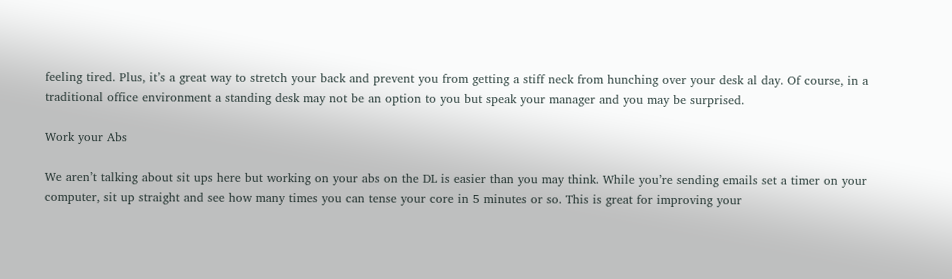feeling tired. Plus, it’s a great way to stretch your back and prevent you from getting a stiff neck from hunching over your desk al day. Of course, in a traditional office environment a standing desk may not be an option to you but speak your manager and you may be surprised.

Work your Abs

We aren’t talking about sit ups here but working on your abs on the DL is easier than you may think. While you’re sending emails set a timer on your computer, sit up straight and see how many times you can tense your core in 5 minutes or so. This is great for improving your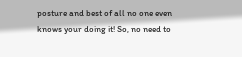posture and best of all no one even knows your doing it! So, no need to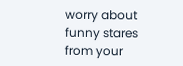worry about funny stares from your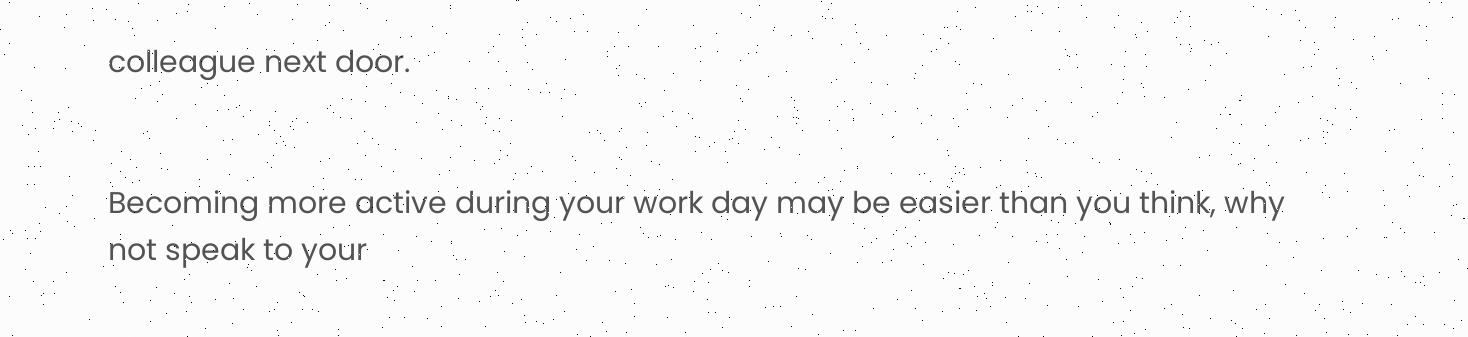colleague next door.


Becoming more active during your work day may be easier than you think, why not speak to your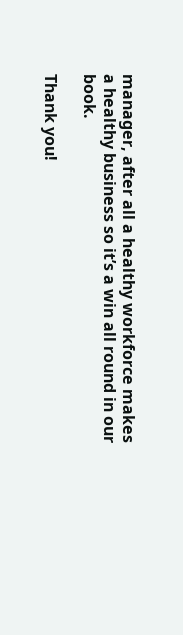manager, after all a healthy workforce makes a healthy business so it’s a win all round in our book.

Thank you!